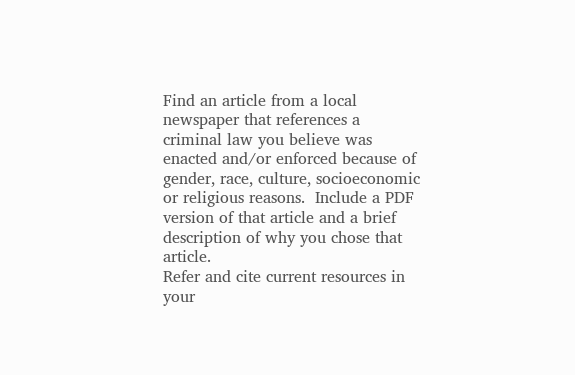Find an article from a local newspaper that references a criminal law you believe was enacted and/or enforced because of gender, race, culture, socioeconomic or religious reasons.  Include a PDF version of that article and a brief description of why you chose that article.
Refer and cite current resources in your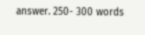answer. 250- 300 words